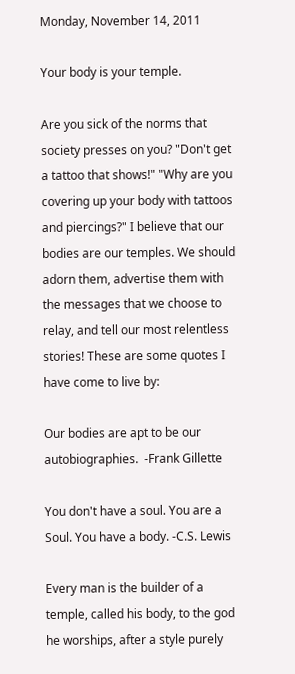Monday, November 14, 2011

Your body is your temple.

Are you sick of the norms that society presses on you? "Don't get a tattoo that shows!" "Why are you covering up your body with tattoos and piercings?" I believe that our bodies are our temples. We should adorn them, advertise them with the messages that we choose to relay, and tell our most relentless stories! These are some quotes I have come to live by:

Our bodies are apt to be our autobiographies.  -Frank Gillette

You don't have a soul. You are a Soul. You have a body. -C.S. Lewis

Every man is the builder of a temple, called his body, to the god he worships, after a style purely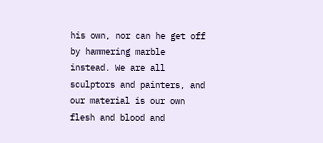his own, nor can he get off by hammering marble instead. We are all sculptors and painters, and our material is our own flesh and blood and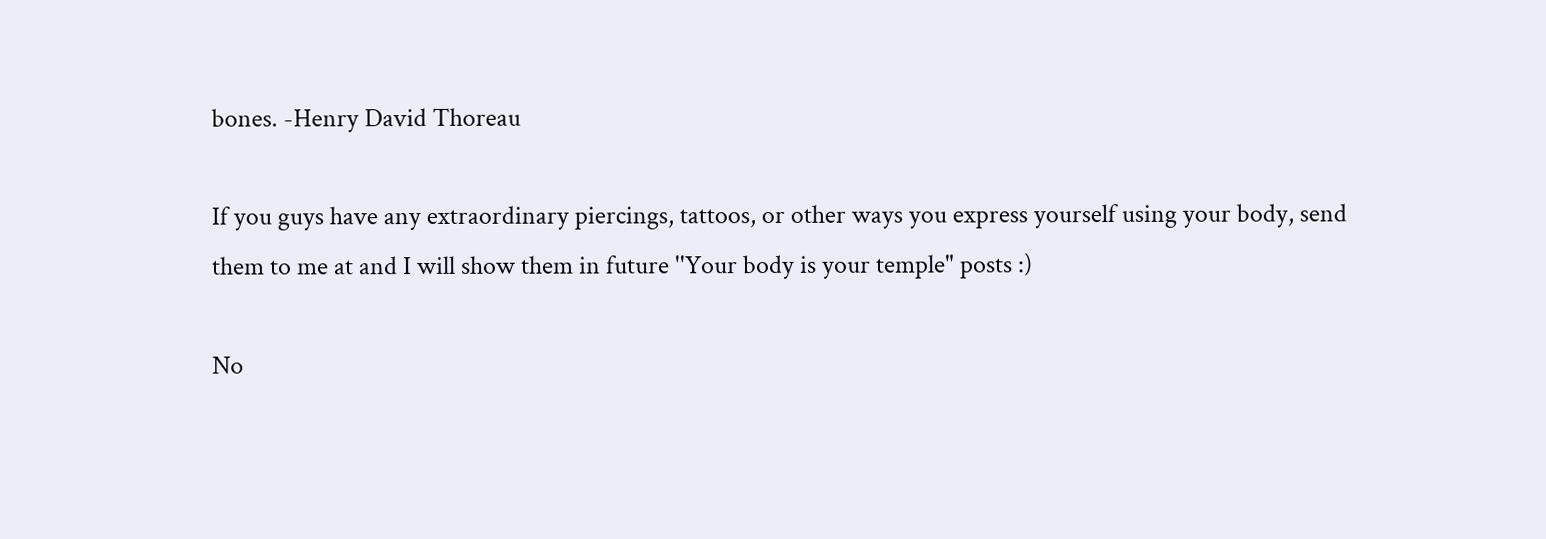bones. -Henry David Thoreau

If you guys have any extraordinary piercings, tattoos, or other ways you express yourself using your body, send them to me at and I will show them in future ''Your body is your temple" posts :)

No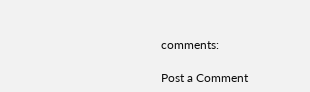comments:

Post a Comment